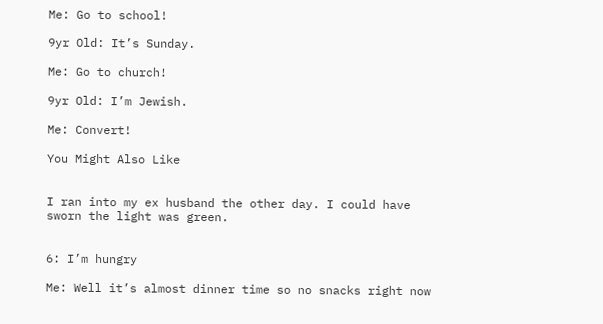Me: Go to school!

9yr Old: It’s Sunday.

Me: Go to church!

9yr Old: I’m Jewish.

Me: Convert!

You Might Also Like


I ran into my ex husband the other day. I could have sworn the light was green.


6: I’m hungry

Me: Well it’s almost dinner time so no snacks right now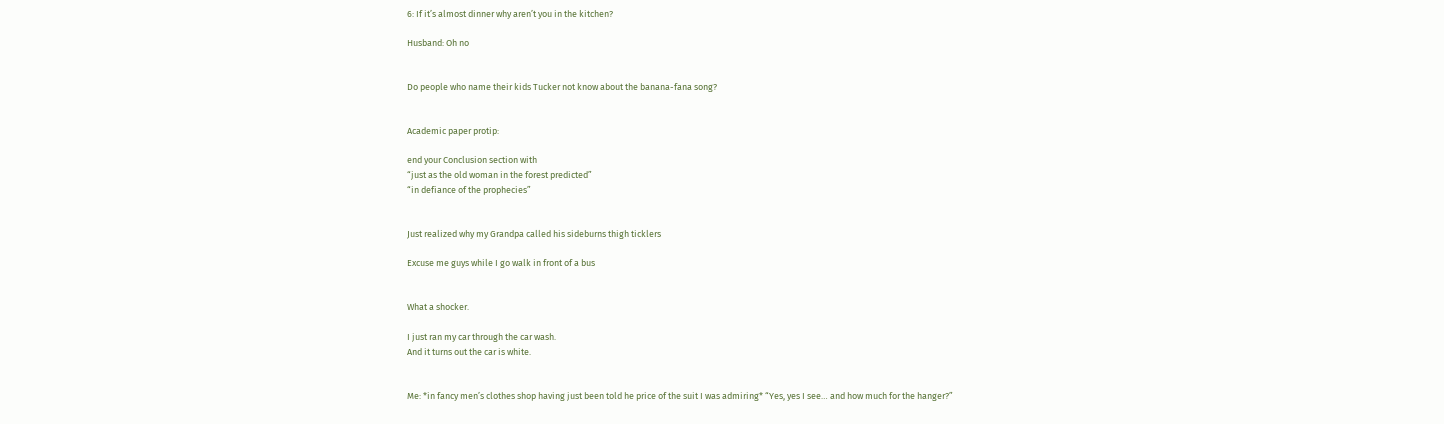6: If it’s almost dinner why aren’t you in the kitchen?

Husband: Oh no


Do people who name their kids Tucker not know about the banana-fana song?


Academic paper protip:

end your Conclusion section with
“just as the old woman in the forest predicted”
“in defiance of the prophecies”


Just realized why my Grandpa called his sideburns thigh ticklers

Excuse me guys while I go walk in front of a bus


What a shocker.

I just ran my car through the car wash.
And it turns out the car is white.


Me: *in fancy men’s clothes shop having just been told he price of the suit I was admiring* “Yes, yes I see… and how much for the hanger?”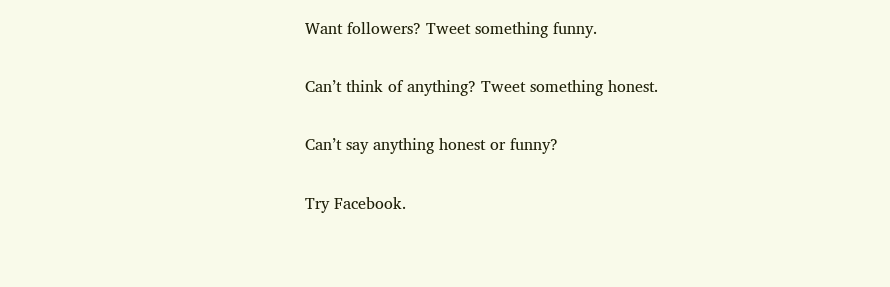Want followers? Tweet something funny.

Can’t think of anything? Tweet something honest.

Can’t say anything honest or funny?

Try Facebook.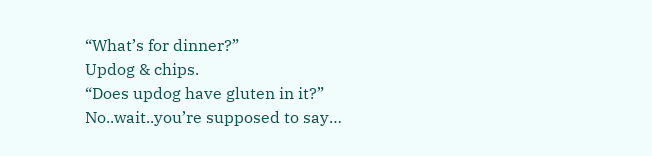“What’s for dinner?”
Updog & chips.
“Does updog have gluten in it?”
No..wait..you’re supposed to say…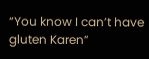“You know I can’t have gluten Karen”